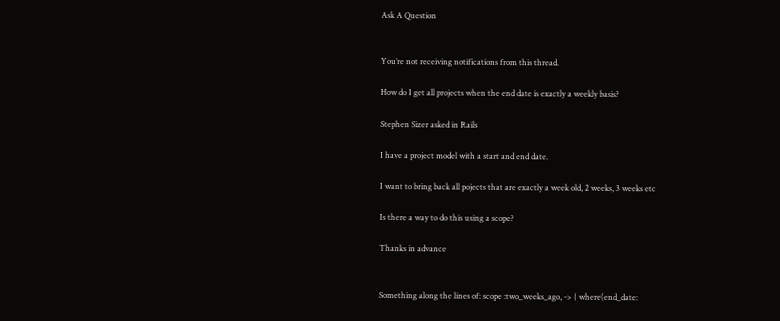Ask A Question


You’re not receiving notifications from this thread.

How do I get all projects when the end date is exactly a weekly basis?

Stephen Sizer asked in Rails

I have a project model with a start and end date.

I want to bring back all pojects that are exactly a week old, 2 weeks, 3 weeks etc

Is there a way to do this using a scope?

Thanks in advance


Something along the lines of: scope :two_weeks_ago, -> { where(end_date: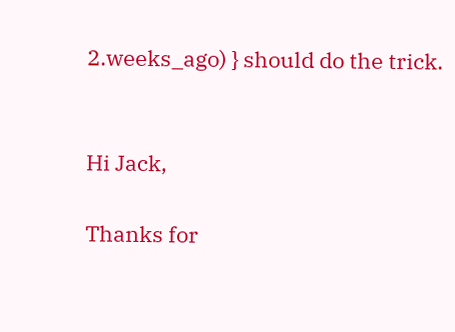2.weeks_ago) } should do the trick.


Hi Jack,

Thanks for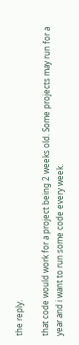the reply.

that code would work for a project being 2 weeks old. Some projects may run for a year and i want to run some code every week.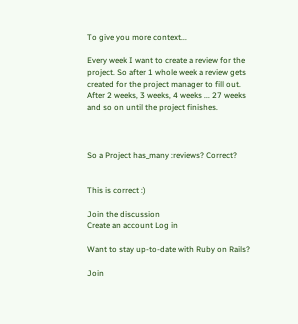To give you more context...

Every week I want to create a review for the project. So after 1 whole week a review gets created for the project manager to fill out. After 2 weeks, 3 weeks, 4 weeks ... 27 weeks and so on until the project finishes.



So a Project has_many :reviews? Correct?


This is correct :)

Join the discussion
Create an account Log in

Want to stay up-to-date with Ruby on Rails?

Join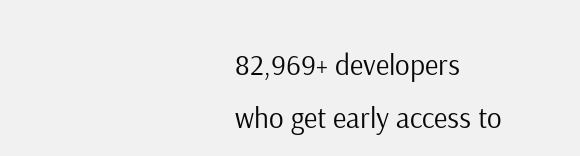82,969+ developers who get early access to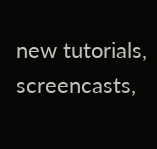new tutorials, screencasts,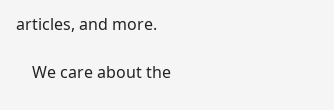articles, and more.

    We care about the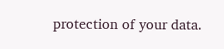protection of your data.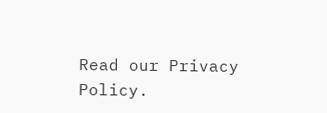Read our Privacy Policy.